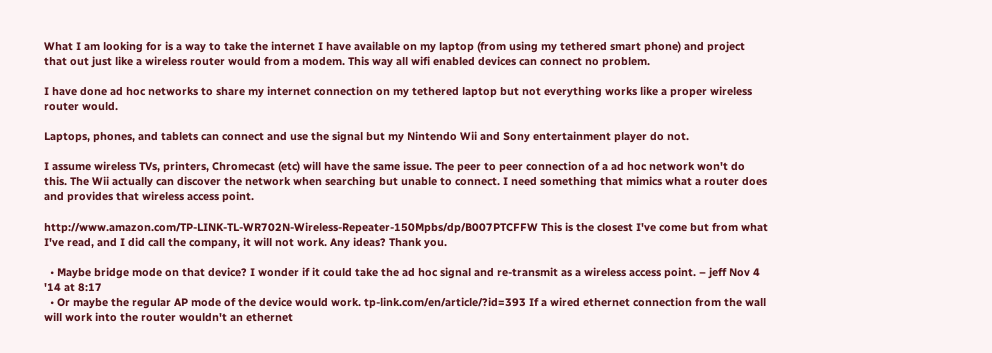What I am looking for is a way to take the internet I have available on my laptop (from using my tethered smart phone) and project that out just like a wireless router would from a modem. This way all wifi enabled devices can connect no problem.

I have done ad hoc networks to share my internet connection on my tethered laptop but not everything works like a proper wireless router would.

Laptops, phones, and tablets can connect and use the signal but my Nintendo Wii and Sony entertainment player do not.

I assume wireless TVs, printers, Chromecast (etc) will have the same issue. The peer to peer connection of a ad hoc network won't do this. The Wii actually can discover the network when searching but unable to connect. I need something that mimics what a router does and provides that wireless access point.

http://www.amazon.com/TP-LINK-TL-WR702N-Wireless-Repeater-150Mpbs/dp/B007PTCFFW This is the closest I've come but from what I've read, and I did call the company, it will not work. Any ideas? Thank you.

  • Maybe bridge mode on that device? I wonder if it could take the ad hoc signal and re-transmit as a wireless access point. – jeff Nov 4 '14 at 8:17
  • Or maybe the regular AP mode of the device would work. tp-link.com/en/article/?id=393 If a wired ethernet connection from the wall will work into the router wouldn't an ethernet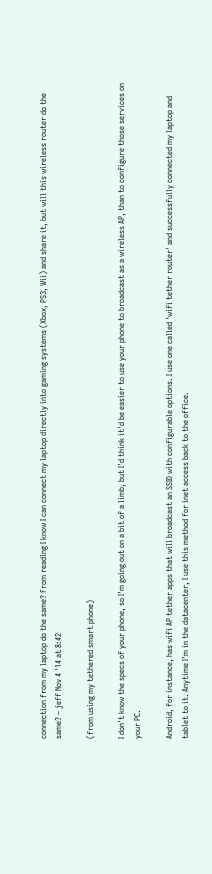connection from my laptop do the same? From reading I know I can connect my laptop directly into gaming systems (Xbox, PS3, Wii) and share it, but will this wireless router do the same? – jeff Nov 4 '14 at 8:42

(from using my tethered smart phone)

I don't know the specs of your phone, so I'm going out on a bit of a limb, but I'd think it'd be easier to use your phone to broadcast as a wireless AP, than to configure those services on your PC.

Android, for instance, has wifi AP tether apps that will broadcast an SSID with configurable options. I use one called 'wifi tether router' and successfully connected my laptop and tablet to it. Anytime I'm in the datacenter, I use this method for inet access back to the office.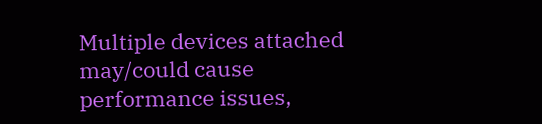Multiple devices attached may/could cause performance issues,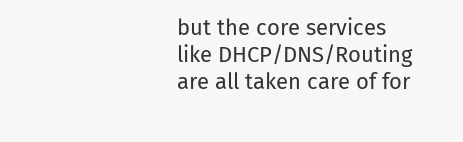but the core services like DHCP/DNS/Routing are all taken care of for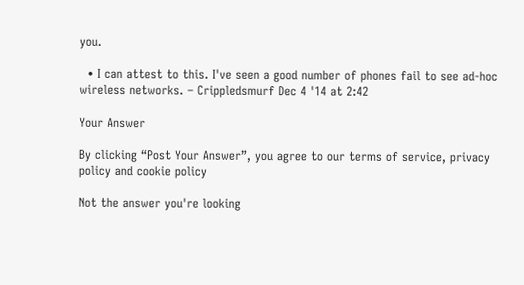you.

  • I can attest to this. I've seen a good number of phones fail to see ad-hoc wireless networks. – Crippledsmurf Dec 4 '14 at 2:42

Your Answer

By clicking “Post Your Answer”, you agree to our terms of service, privacy policy and cookie policy

Not the answer you're looking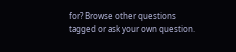for? Browse other questions tagged or ask your own question.